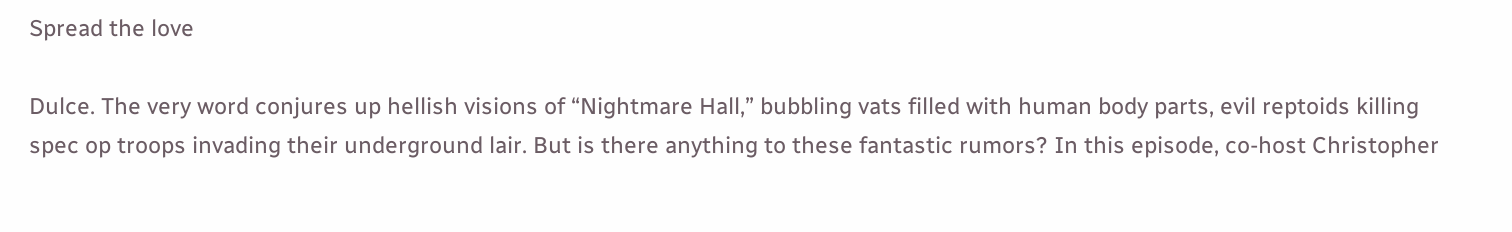Spread the love

Dulce. The very word conjures up hellish visions of “Nightmare Hall,” bubbling vats filled with human body parts, evil reptoids killing spec op troops invading their underground lair. But is there anything to these fantastic rumors? In this episode, co-host Christopher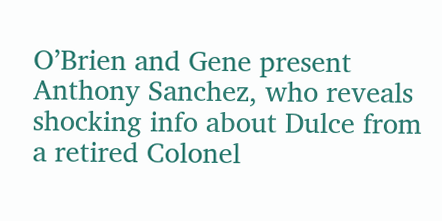O’Brien and Gene present Anthony Sanchez, who reveals shocking info about Dulce from a retired Colonel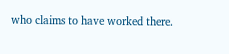who claims to have worked there.